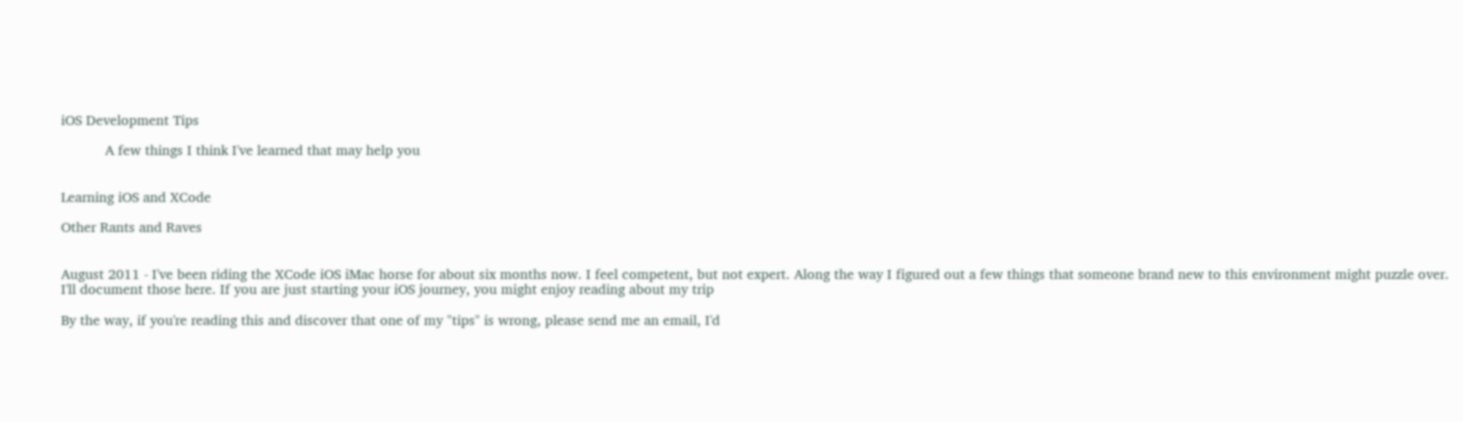iOS Development Tips

           A few things I think I've learned that may help you


Learning iOS and XCode

Other Rants and Raves


August 2011 - I've been riding the XCode iOS iMac horse for about six months now. I feel competent, but not expert. Along the way I figured out a few things that someone brand new to this environment might puzzle over. I'll document those here. If you are just starting your iOS journey, you might enjoy reading about my trip

By the way, if you're reading this and discover that one of my "tips" is wrong, please send me an email, I'd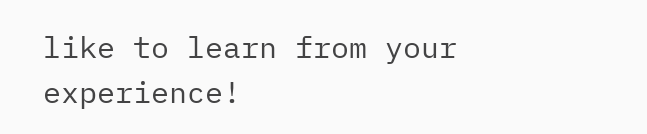like to learn from your experience!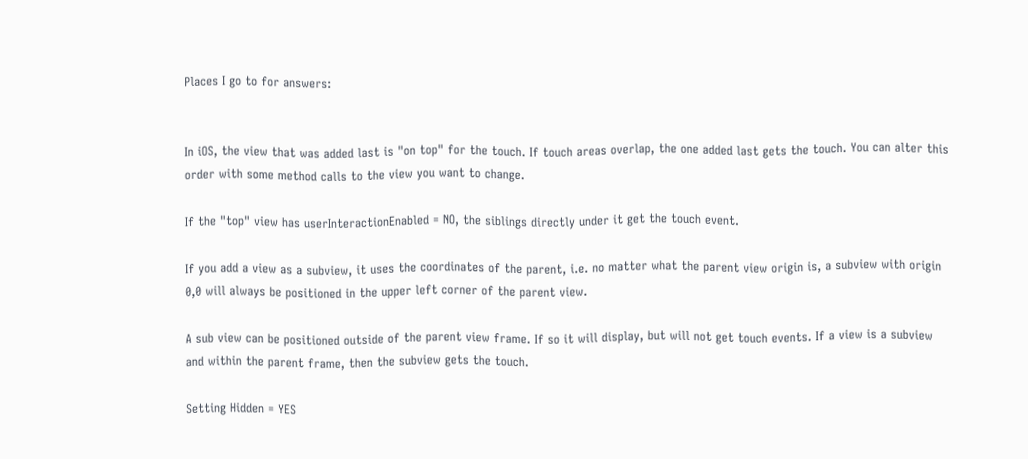Places I go to for answers:


In iOS, the view that was added last is "on top" for the touch. If touch areas overlap, the one added last gets the touch. You can alter this order with some method calls to the view you want to change.

If the "top" view has userInteractionEnabled = NO, the siblings directly under it get the touch event.

If you add a view as a subview, it uses the coordinates of the parent, i.e. no matter what the parent view origin is, a subview with origin 0,0 will always be positioned in the upper left corner of the parent view.

A sub view can be positioned outside of the parent view frame. If so it will display, but will not get touch events. If a view is a subview and within the parent frame, then the subview gets the touch.

Setting Hidden = YES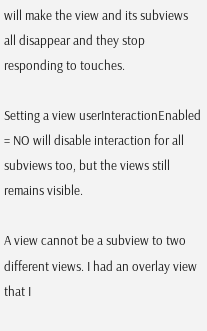will make the view and its subviews all disappear and they stop responding to touches.

Setting a view userInteractionEnabled = NO will disable interaction for all subviews too, but the views still remains visible.

A view cannot be a subview to two different views. I had an overlay view that I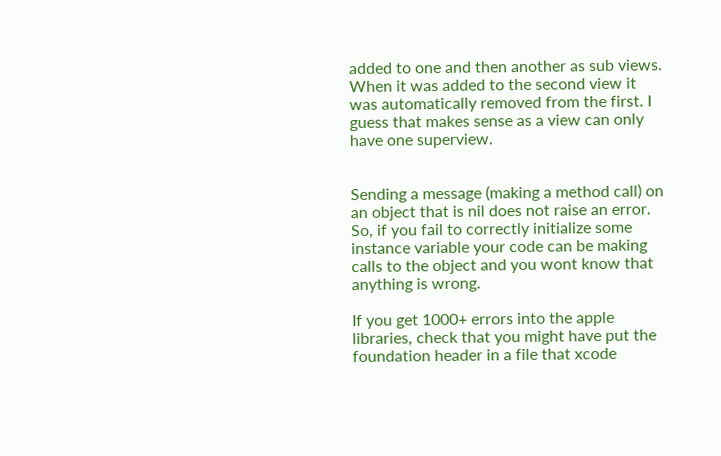added to one and then another as sub views. When it was added to the second view it was automatically removed from the first. I guess that makes sense as a view can only have one superview.


Sending a message (making a method call) on an object that is nil does not raise an error. So, if you fail to correctly initialize some instance variable your code can be making calls to the object and you wont know that anything is wrong.

If you get 1000+ errors into the apple libraries, check that you might have put the foundation header in a file that xcode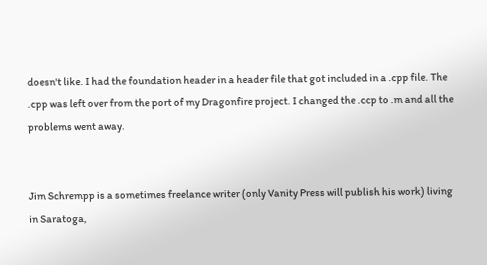doesn't like. I had the foundation header in a header file that got included in a .cpp file. The .cpp was left over from the port of my Dragonfire project. I changed the .ccp to .m and all the problems went away.


Jim Schrempp is a sometimes freelance writer (only Vanity Press will publish his work) living in Saratoga,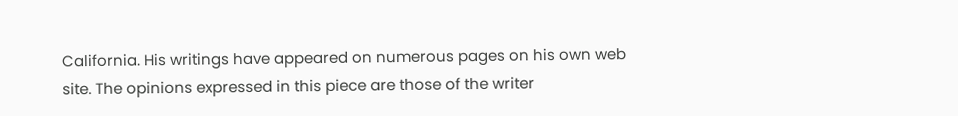California. His writings have appeared on numerous pages on his own web site. The opinions expressed in this piece are those of the writer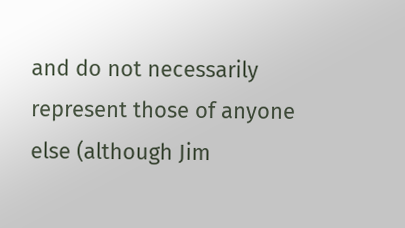and do not necessarily represent those of anyone else (although Jim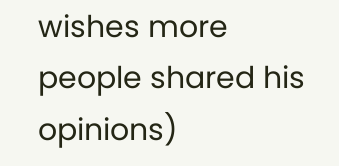wishes more people shared his opinions)